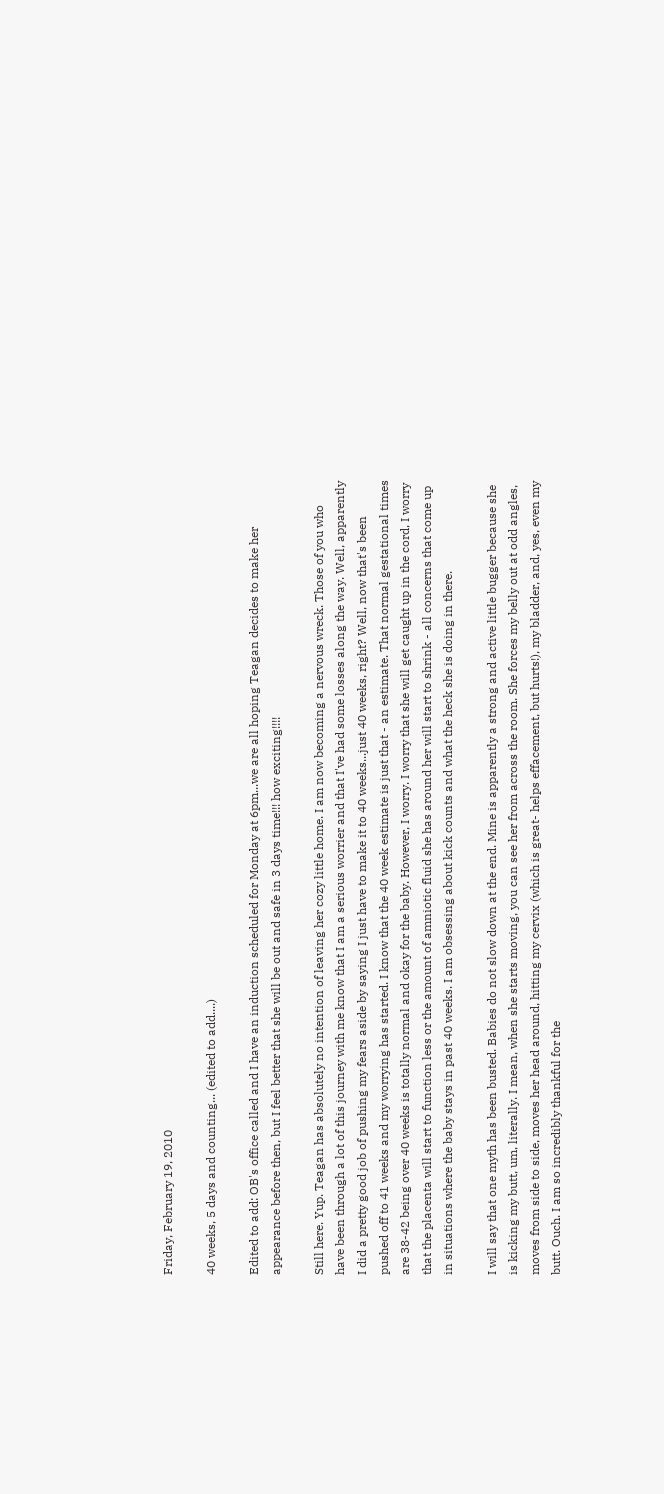Friday, February 19, 2010

40 weeks, 5 days and counting... (edited to add....)

Edited to add: OB's office called and I have an induction scheduled for Monday at 6pm...we are all hoping Teagan decides to make her appearance before then, but I feel better that she will be out and safe in 3 days time!!! how exciting!!!!

Still here. Yup. Teagan has absolutely no intention of leaving her cozy little home. I am now becoming a nervous wreck. Those of you who have been through a lot of this journey with me know that I am a serious worrier and that I've had some losses along the way. Well, apparently I did a pretty good job of pushing my fears aside by saying I just have to make it to 40 weeks...just 40 weeks, right? Well, now that's been pushed off to 41 weeks and my worrying has started. I know that the 40 week estimate is just that - an estimate. That normal gestational times are 38-42 being over 40 weeks is totally normal and okay for the baby. However, I worry. I worry that she will get caught up in the cord, I worry that the placenta will start to function less or the amount of amniotic fluid she has around her will start to shrink - all concerns that come up in situations where the baby stays in past 40 weeks. I am obsessing about kick counts and what the heck she is doing in there.

I will say that one myth has been busted. Babies do not slow down at the end. Mine is apparently a strong and active little bugger because she is kicking my butt, um, literally. I mean, when she starts moving, you can see her from across the room. She forces my belly out at odd angles, moves from side to side, moves her head around, hitting my cervix (which is great- helps effacement, but hurts!), my bladder, and, yes, even my butt. Ouch. I am so incredibly thankful for the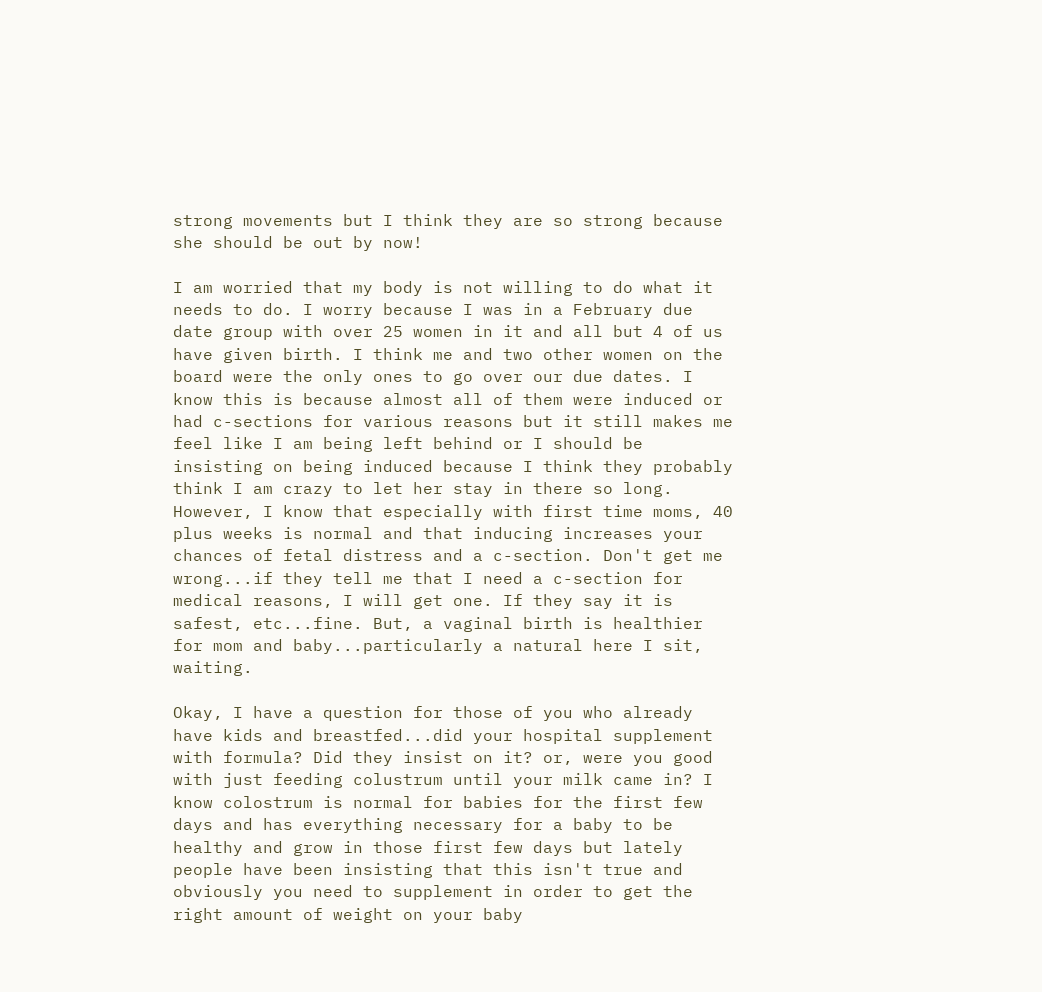strong movements but I think they are so strong because she should be out by now!

I am worried that my body is not willing to do what it needs to do. I worry because I was in a February due date group with over 25 women in it and all but 4 of us have given birth. I think me and two other women on the board were the only ones to go over our due dates. I know this is because almost all of them were induced or had c-sections for various reasons but it still makes me feel like I am being left behind or I should be insisting on being induced because I think they probably think I am crazy to let her stay in there so long. However, I know that especially with first time moms, 40 plus weeks is normal and that inducing increases your chances of fetal distress and a c-section. Don't get me wrong...if they tell me that I need a c-section for medical reasons, I will get one. If they say it is safest, etc...fine. But, a vaginal birth is healthier for mom and baby...particularly a natural here I sit, waiting.

Okay, I have a question for those of you who already have kids and breastfed...did your hospital supplement with formula? Did they insist on it? or, were you good with just feeding colustrum until your milk came in? I know colostrum is normal for babies for the first few days and has everything necessary for a baby to be healthy and grow in those first few days but lately people have been insisting that this isn't true and obviously you need to supplement in order to get the right amount of weight on your baby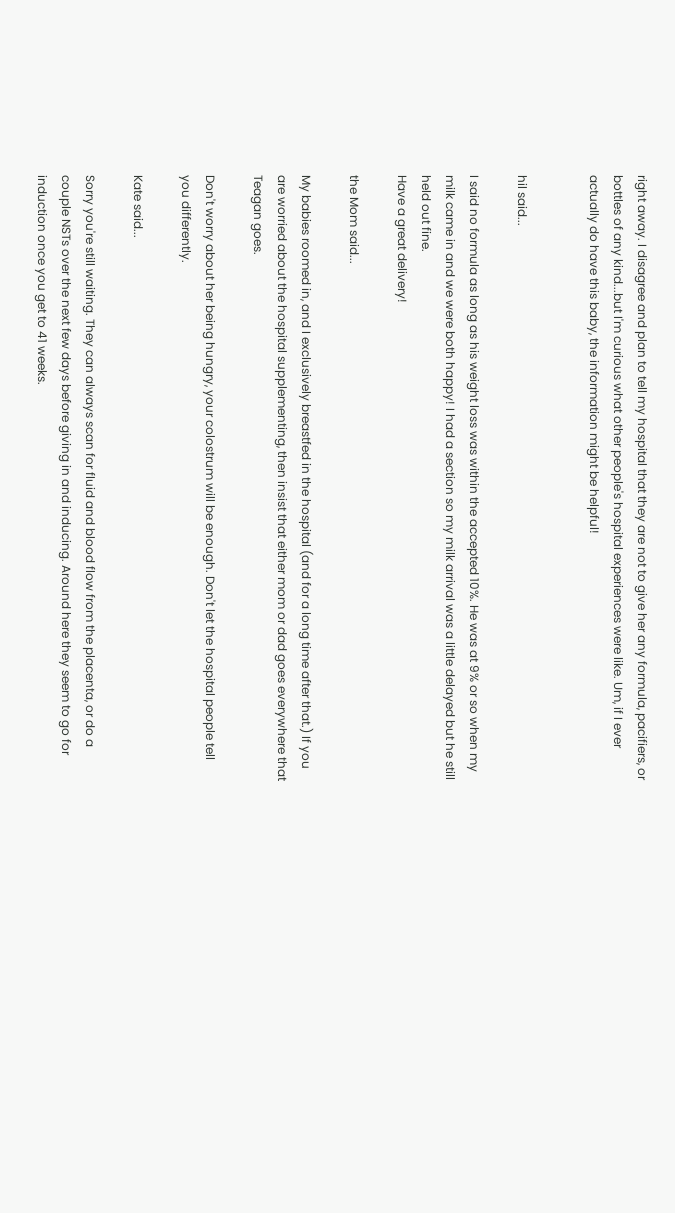right away. I disagree and plan to tell my hospital that they are not to give her any formula, pacifiers, or bottles of any kind...but I'm curious what other people's hospital experiences were like. Um, if I ever actually do have this baby, the information might be helpful!


hil said...

I said no formula as long as his weight loss was within the accepted 10%. He was at 9% or so when my milk came in and we were both happy! I had a section so my milk arrival was a little delayed but he still held out fine.
Have a great delivery!

the Mom said...

My babies roomed in, and I exclusively breastfed in the hospital (and for a long time after that.) If you are worried about the hospital supplementing, then insist that either mom or dad goes everywhere that Teagan goes.

Don't worry about her being hungry, your colostrum will be enough. Don't let the hospital people tell you differently.

Kate said...

Sorry you're still waiting. They can always scan for fluid and blood flow from the placenta, or do a couple NSTs over the next few days before giving in and inducing. Around here they seem to go for induction once you get to 41 weeks.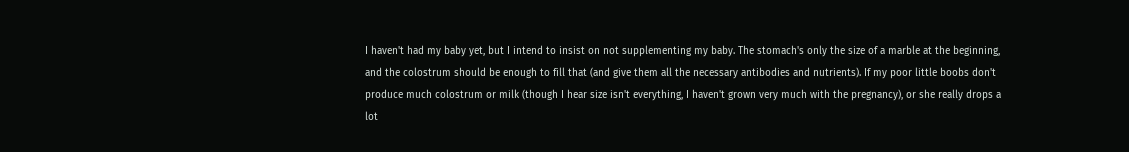I haven't had my baby yet, but I intend to insist on not supplementing my baby. The stomach's only the size of a marble at the beginning, and the colostrum should be enough to fill that (and give them all the necessary antibodies and nutrients). If my poor little boobs don't produce much colostrum or milk (though I hear size isn't everything, I haven't grown very much with the pregnancy), or she really drops a lot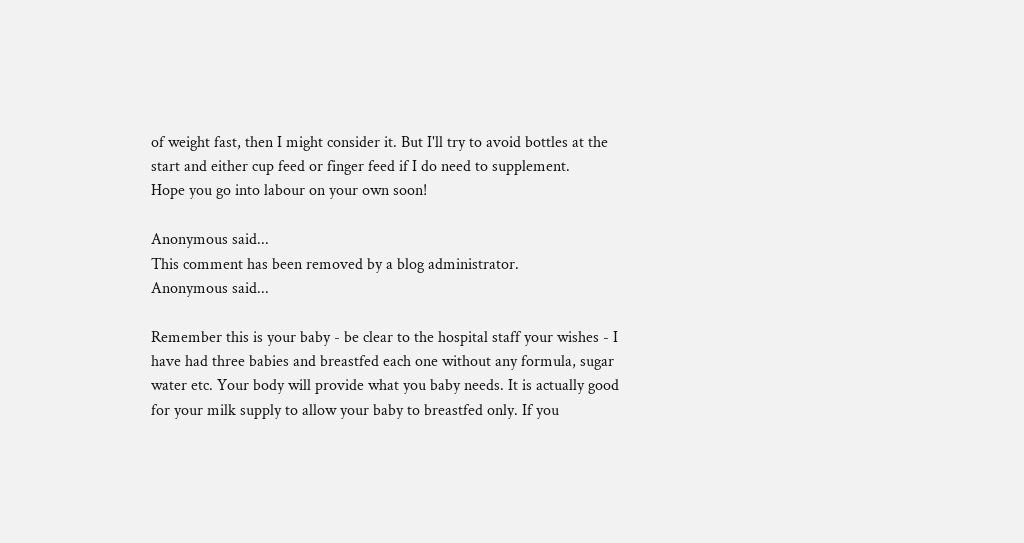of weight fast, then I might consider it. But I'll try to avoid bottles at the start and either cup feed or finger feed if I do need to supplement.
Hope you go into labour on your own soon!

Anonymous said...
This comment has been removed by a blog administrator.
Anonymous said...

Remember this is your baby - be clear to the hospital staff your wishes - I have had three babies and breastfed each one without any formula, sugar water etc. Your body will provide what you baby needs. It is actually good for your milk supply to allow your baby to breastfed only. If you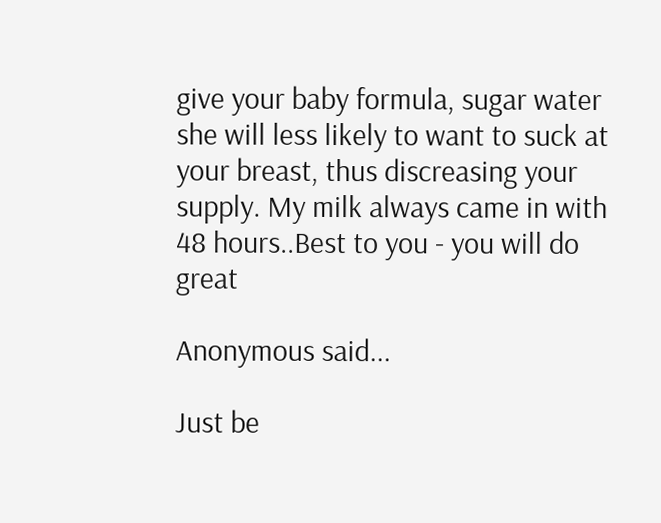give your baby formula, sugar water she will less likely to want to suck at your breast, thus discreasing your supply. My milk always came in with 48 hours..Best to you - you will do great

Anonymous said...

Just be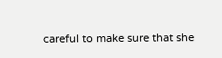careful to make sure that she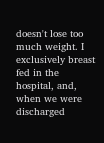doesn't lose too much weight. I exclusively breast fed in the hospital, and, when we were discharged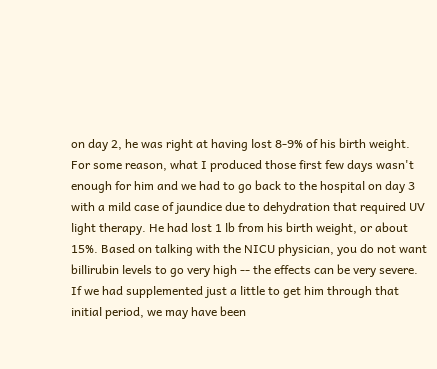on day 2, he was right at having lost 8-9% of his birth weight. For some reason, what I produced those first few days wasn't enough for him and we had to go back to the hospital on day 3 with a mild case of jaundice due to dehydration that required UV light therapy. He had lost 1 lb from his birth weight, or about 15%. Based on talking with the NICU physician, you do not want billirubin levels to go very high -- the effects can be very severe. If we had supplemented just a little to get him through that initial period, we may have been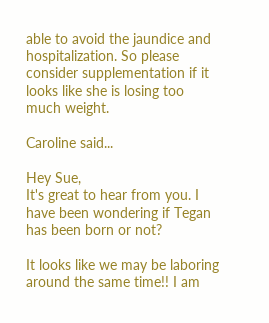able to avoid the jaundice and hospitalization. So please consider supplementation if it looks like she is losing too much weight.

Caroline said...

Hey Sue,
It's great to hear from you. I have been wondering if Tegan has been born or not?

It looks like we may be laboring around the same time!! I am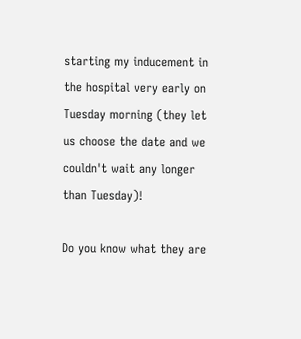starting my inducement in the hospital very early on Tuesday morning (they let us choose the date and we couldn't wait any longer than Tuesday)!

Do you know what they are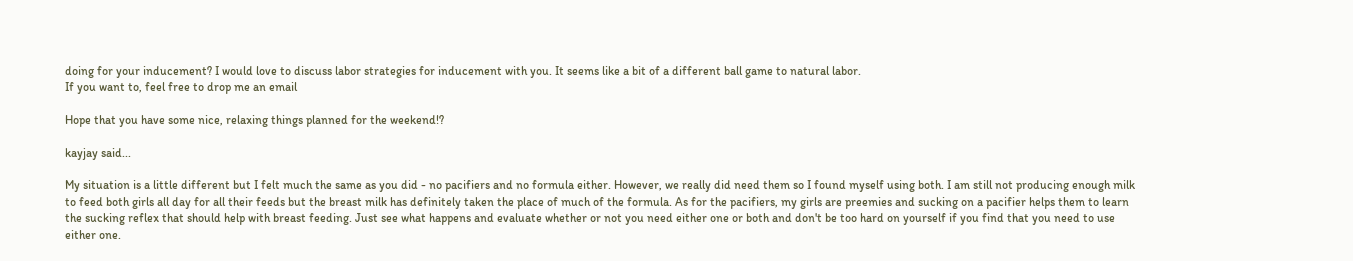doing for your inducement? I would love to discuss labor strategies for inducement with you. It seems like a bit of a different ball game to natural labor.
If you want to, feel free to drop me an email

Hope that you have some nice, relaxing things planned for the weekend!?

kayjay said...

My situation is a little different but I felt much the same as you did - no pacifiers and no formula either. However, we really did need them so I found myself using both. I am still not producing enough milk to feed both girls all day for all their feeds but the breast milk has definitely taken the place of much of the formula. As for the pacifiers, my girls are preemies and sucking on a pacifier helps them to learn the sucking reflex that should help with breast feeding. Just see what happens and evaluate whether or not you need either one or both and don't be too hard on yourself if you find that you need to use either one.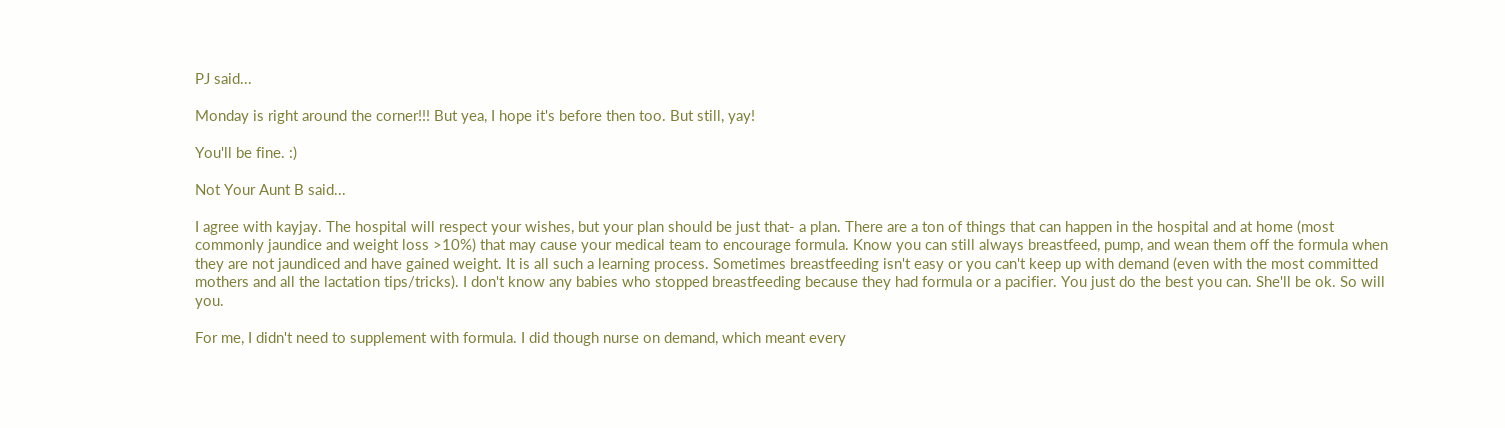PJ said...

Monday is right around the corner!!! But yea, I hope it's before then too. But still, yay!

You'll be fine. :)

Not Your Aunt B said...

I agree with kayjay. The hospital will respect your wishes, but your plan should be just that- a plan. There are a ton of things that can happen in the hospital and at home (most commonly jaundice and weight loss >10%) that may cause your medical team to encourage formula. Know you can still always breastfeed, pump, and wean them off the formula when they are not jaundiced and have gained weight. It is all such a learning process. Sometimes breastfeeding isn't easy or you can't keep up with demand (even with the most committed mothers and all the lactation tips/tricks). I don't know any babies who stopped breastfeeding because they had formula or a pacifier. You just do the best you can. She'll be ok. So will you.

For me, I didn't need to supplement with formula. I did though nurse on demand, which meant every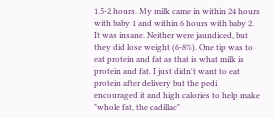1.5-2 hours. My milk came in within 24 hours with baby 1 and within 6 hours with baby 2. It was insane. Neither were jaundiced, but they did lose weight (6-8%). One tip was to eat protein and fat as that is what milk is protein and fat. I just didn't want to eat protein after delivery but the pedi encouraged it and high calories to help make "whole fat, the cadillac"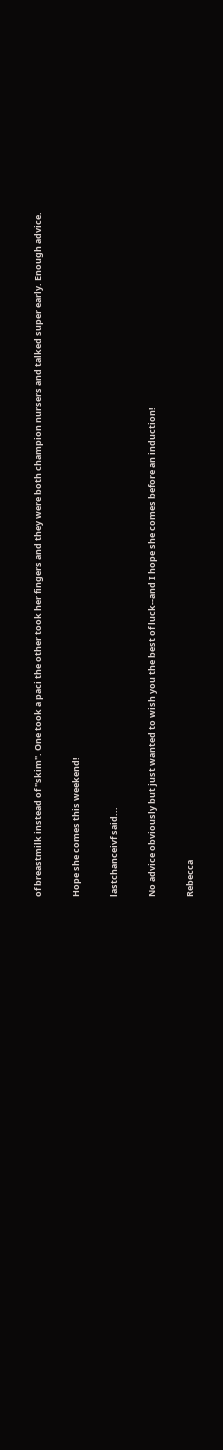of breastmilk instead of "skim". One took a paci the other took her fingers and they were both champion nursers and talked super early. Enough advice.

Hope she comes this weekend!

lastchanceivf said...

No advice obviously but just wanted to wish you the best of luck--and I hope she comes before an induction!

Rebecca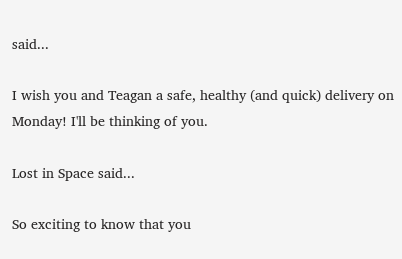said...

I wish you and Teagan a safe, healthy (and quick) delivery on Monday! I'll be thinking of you.

Lost in Space said...

So exciting to know that you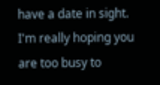have a date in sight. I'm really hoping you are too busy to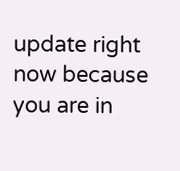update right now because you are in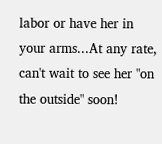labor or have her in your arms...At any rate, can't wait to see her "on the outside" soon!